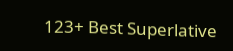123+ Best Superlative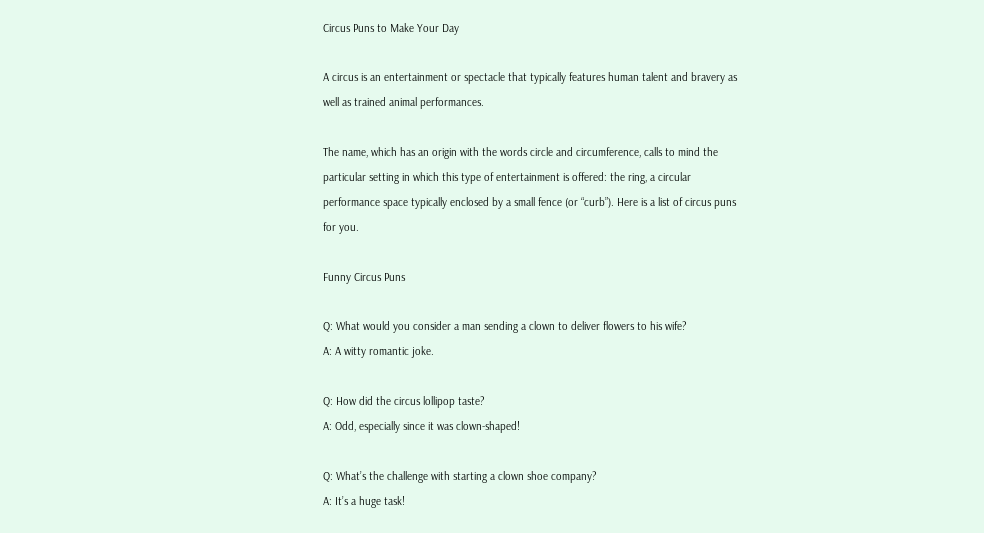Circus Puns to Make Your Day

A circus is an entertainment or spectacle that typically features human talent and bravery as well as trained animal performances.

The name, which has an origin with the words circle and circumference, calls to mind the particular setting in which this type of entertainment is offered: the ring, a circular performance space typically enclosed by a small fence (or “curb”). Here is a list of circus puns for you.

Funny Circus Puns

Q: What would you consider a man sending a clown to deliver flowers to his wife?
A: A witty romantic joke.

Q: How did the circus lollipop taste?
A: Odd, especially since it was clown-shaped!

Q: What’s the challenge with starting a clown shoe company?
A: It’s a huge task!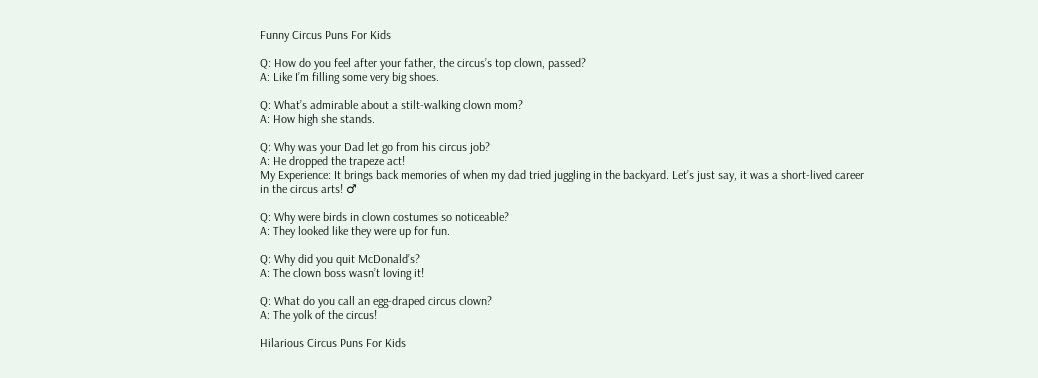Funny Circus Puns For Kids

Q: How do you feel after your father, the circus’s top clown, passed?
A: Like I’m filling some very big shoes.

Q: What’s admirable about a stilt-walking clown mom?
A: How high she stands.

Q: Why was your Dad let go from his circus job?
A: He dropped the trapeze act!
My Experience: It brings back memories of when my dad tried juggling in the backyard. Let’s just say, it was a short-lived career in the circus arts! ♂

Q: Why were birds in clown costumes so noticeable?
A: They looked like they were up for fun.

Q: Why did you quit McDonald’s?
A: The clown boss wasn’t loving it!

Q: What do you call an egg-draped circus clown?
A: The yolk of the circus!

Hilarious Circus Puns For Kids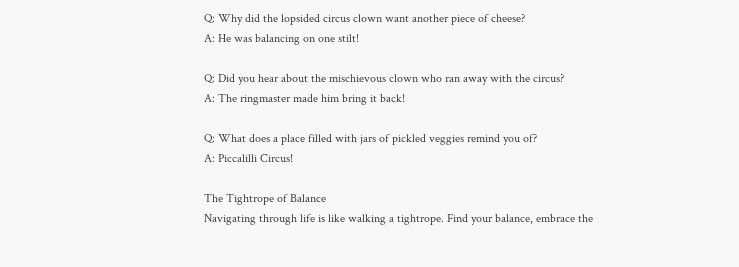Q: Why did the lopsided circus clown want another piece of cheese?
A: He was balancing on one stilt!

Q: Did you hear about the mischievous clown who ran away with the circus?
A: The ringmaster made him bring it back!

Q: What does a place filled with jars of pickled veggies remind you of?
A: Piccalilli Circus!

The Tightrope of Balance
Navigating through life is like walking a tightrope. Find your balance, embrace the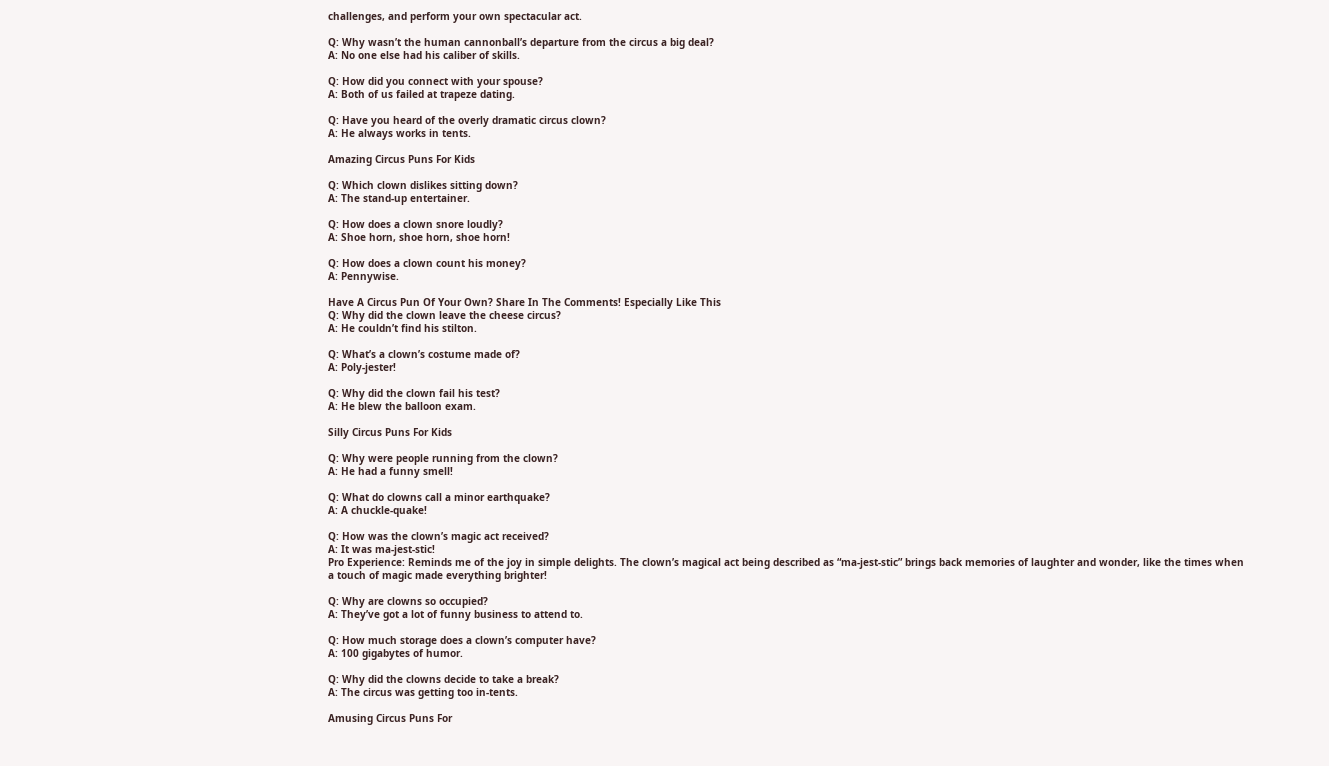challenges, and perform your own spectacular act.

Q: Why wasn’t the human cannonball’s departure from the circus a big deal?
A: No one else had his caliber of skills.

Q: How did you connect with your spouse?
A: Both of us failed at trapeze dating.

Q: Have you heard of the overly dramatic circus clown?
A: He always works in tents.

Amazing Circus Puns For Kids

Q: Which clown dislikes sitting down?
A: The stand-up entertainer.

Q: How does a clown snore loudly?
A: Shoe horn, shoe horn, shoe horn!

Q: How does a clown count his money?
A: Pennywise.

Have A Circus Pun Of Your Own? Share In The Comments! Especially Like This
Q: Why did the clown leave the cheese circus?
A: He couldn’t find his stilton.

Q: What’s a clown’s costume made of?
A: Poly-jester!

Q: Why did the clown fail his test?
A: He blew the balloon exam.

Silly Circus Puns For Kids

Q: Why were people running from the clown?
A: He had a funny smell!

Q: What do clowns call a minor earthquake?
A: A chuckle-quake!

Q: How was the clown’s magic act received?
A: It was ma-jest-stic!
Pro Experience: Reminds me of the joy in simple delights. The clown’s magical act being described as “ma-jest-stic” brings back memories of laughter and wonder, like the times when a touch of magic made everything brighter!

Q: Why are clowns so occupied?
A: They’ve got a lot of funny business to attend to.

Q: How much storage does a clown’s computer have?
A: 100 gigabytes of humor.

Q: Why did the clowns decide to take a break?
A: The circus was getting too in-tents.

Amusing Circus Puns For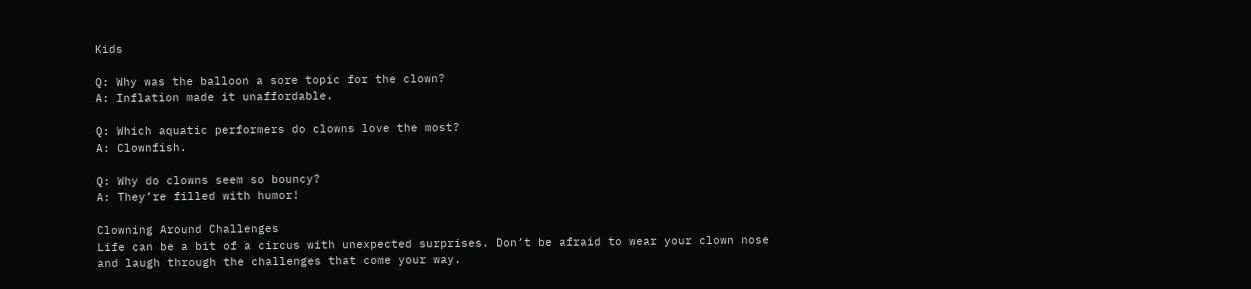Kids

Q: Why was the balloon a sore topic for the clown?
A: Inflation made it unaffordable.

Q: Which aquatic performers do clowns love the most?
A: Clownfish.

Q: Why do clowns seem so bouncy?
A: They’re filled with humor!

Clowning Around Challenges
Life can be a bit of a circus with unexpected surprises. Don’t be afraid to wear your clown nose and laugh through the challenges that come your way.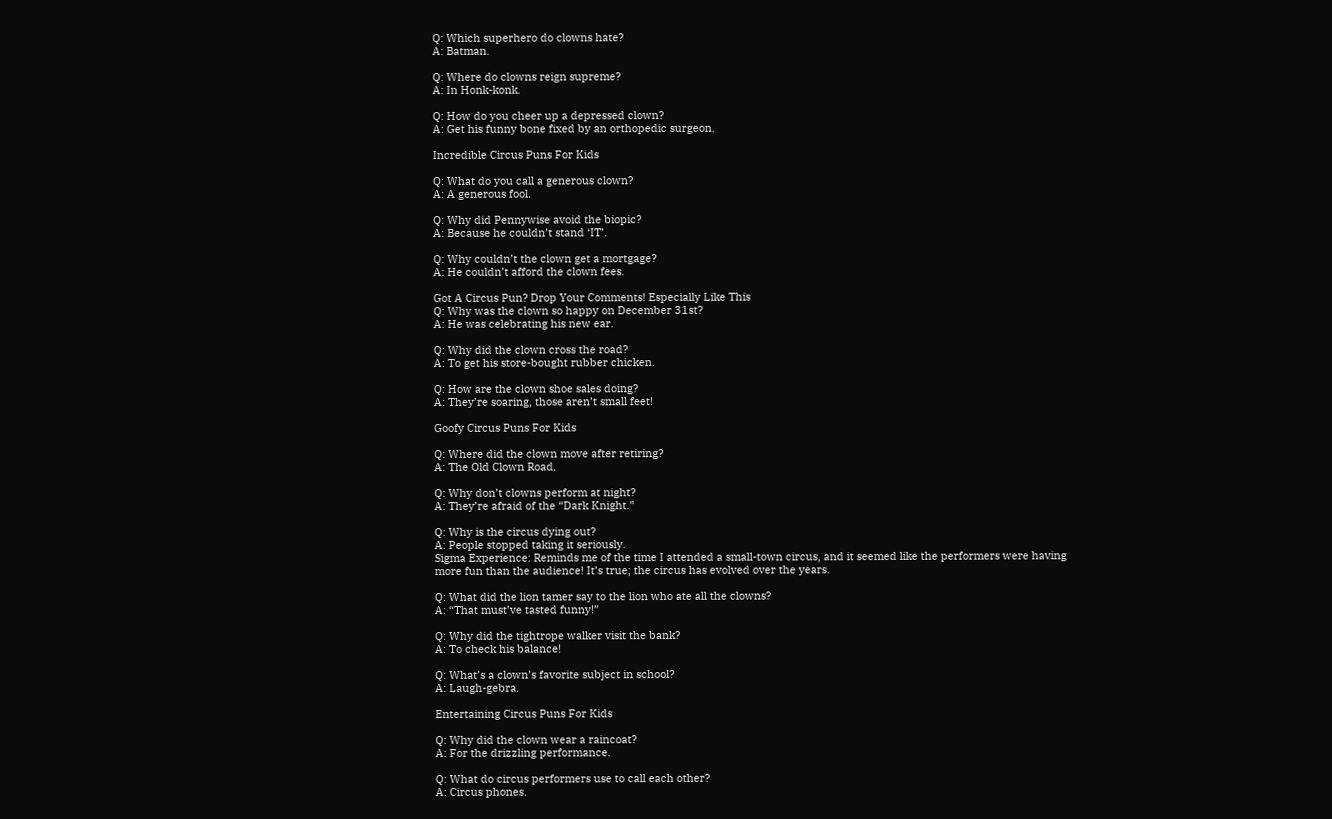Q: Which superhero do clowns hate?
A: Batman.

Q: Where do clowns reign supreme?
A: In Honk-konk.

Q: How do you cheer up a depressed clown?
A: Get his funny bone fixed by an orthopedic surgeon.

Incredible Circus Puns For Kids

Q: What do you call a generous clown?
A: A generous fool.

Q: Why did Pennywise avoid the biopic?
A: Because he couldn’t stand ‘IT’.

Q: Why couldn’t the clown get a mortgage?
A: He couldn’t afford the clown fees.

Got A Circus Pun? Drop Your Comments! Especially Like This
Q: Why was the clown so happy on December 31st?
A: He was celebrating his new ear.

Q: Why did the clown cross the road?
A: To get his store-bought rubber chicken.

Q: How are the clown shoe sales doing?
A: They’re soaring, those aren’t small feet!

Goofy Circus Puns For Kids

Q: Where did the clown move after retiring?
A: The Old Clown Road.

Q: Why don’t clowns perform at night?
A: They’re afraid of the “Dark Knight.”

Q: Why is the circus dying out?
A: People stopped taking it seriously.
Sigma Experience: Reminds me of the time I attended a small-town circus, and it seemed like the performers were having more fun than the audience! It’s true; the circus has evolved over the years.

Q: What did the lion tamer say to the lion who ate all the clowns?
A: “That must’ve tasted funny!”

Q: Why did the tightrope walker visit the bank?
A: To check his balance!

Q: What’s a clown’s favorite subject in school?
A: Laugh-gebra.

Entertaining Circus Puns For Kids

Q: Why did the clown wear a raincoat?
A: For the drizzling performance.

Q: What do circus performers use to call each other?
A: Circus phones.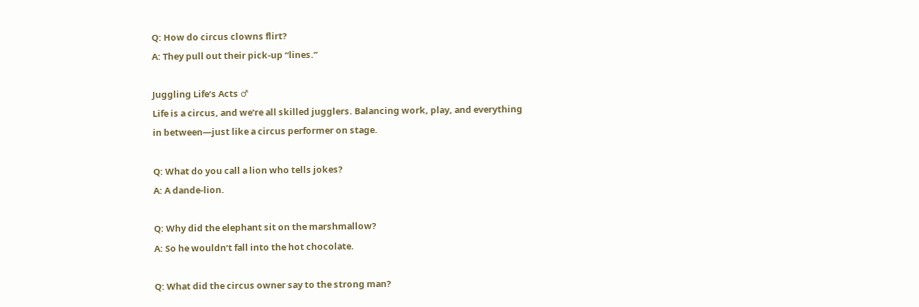Q: How do circus clowns flirt?
A: They pull out their pick-up “lines.”

Juggling Life’s Acts ♂
Life is a circus, and we’re all skilled jugglers. Balancing work, play, and everything in between—just like a circus performer on stage.

Q: What do you call a lion who tells jokes?
A: A dande-lion.

Q: Why did the elephant sit on the marshmallow?
A: So he wouldn’t fall into the hot chocolate.

Q: What did the circus owner say to the strong man?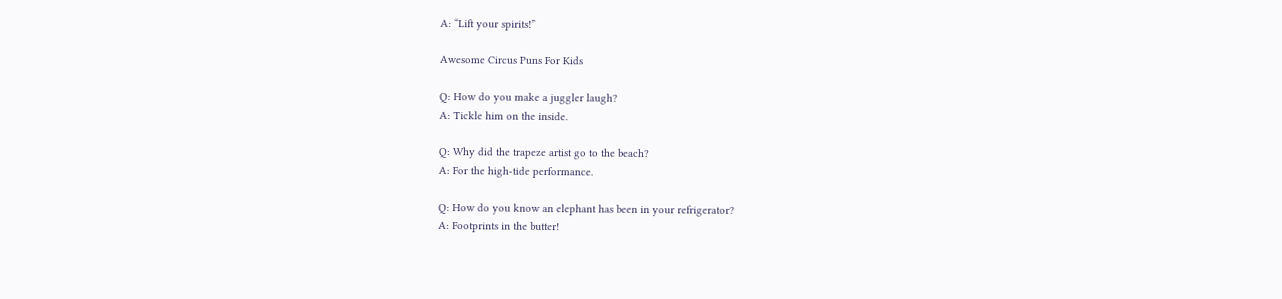A: “Lift your spirits!”

Awesome Circus Puns For Kids

Q: How do you make a juggler laugh?
A: Tickle him on the inside.

Q: Why did the trapeze artist go to the beach?
A: For the high-tide performance.

Q: How do you know an elephant has been in your refrigerator?
A: Footprints in the butter!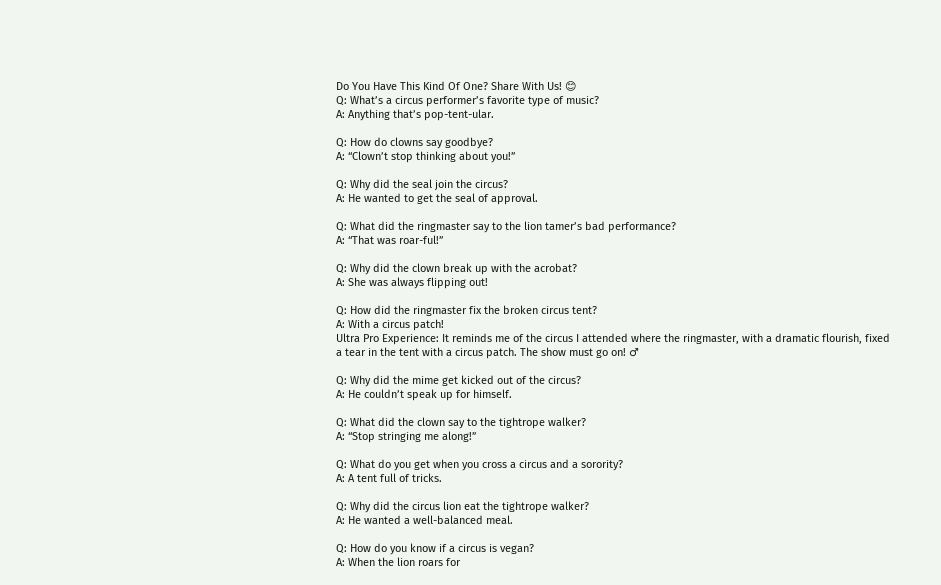Do You Have This Kind Of One? Share With Us! 😊
Q: What’s a circus performer’s favorite type of music?
A: Anything that’s pop-tent-ular.

Q: How do clowns say goodbye?
A: “Clown’t stop thinking about you!”

Q: Why did the seal join the circus?
A: He wanted to get the seal of approval.

Q: What did the ringmaster say to the lion tamer’s bad performance?
A: “That was roar-ful!”

Q: Why did the clown break up with the acrobat?
A: She was always flipping out!

Q: How did the ringmaster fix the broken circus tent?
A: With a circus patch!
Ultra Pro Experience: It reminds me of the circus I attended where the ringmaster, with a dramatic flourish, fixed a tear in the tent with a circus patch. The show must go on! ♂

Q: Why did the mime get kicked out of the circus?
A: He couldn’t speak up for himself.

Q: What did the clown say to the tightrope walker?
A: “Stop stringing me along!”

Q: What do you get when you cross a circus and a sorority?
A: A tent full of tricks.

Q: Why did the circus lion eat the tightrope walker?
A: He wanted a well-balanced meal.

Q: How do you know if a circus is vegan?
A: When the lion roars for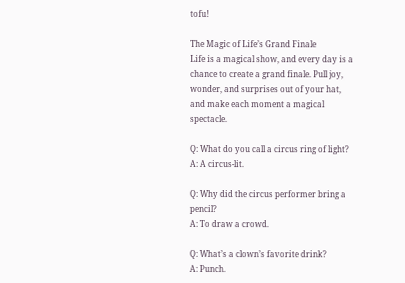tofu!

The Magic of Life’s Grand Finale
Life is a magical show, and every day is a chance to create a grand finale. Pull joy, wonder, and surprises out of your hat, and make each moment a magical spectacle.

Q: What do you call a circus ring of light?
A: A circus-lit.

Q: Why did the circus performer bring a pencil?
A: To draw a crowd.

Q: What’s a clown’s favorite drink?
A: Punch.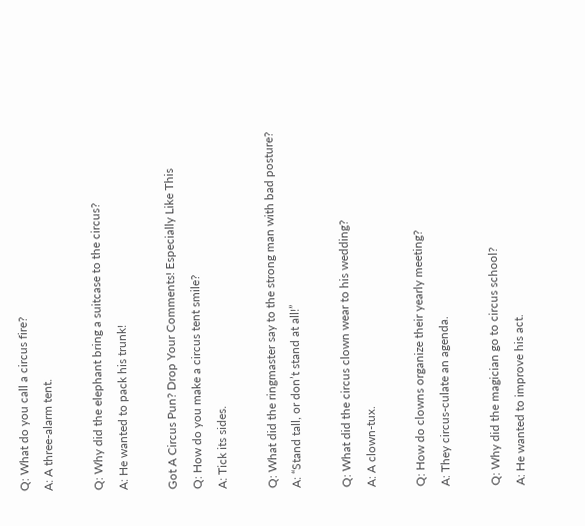Q: What do you call a circus fire?
A: A three-alarm tent.

Q: Why did the elephant bring a suitcase to the circus?
A: He wanted to pack his trunk!

Got A Circus Pun? Drop Your Comments! Especially Like This
Q: How do you make a circus tent smile?
A: Tick its sides.

Q: What did the ringmaster say to the strong man with bad posture?
A: “Stand tall, or don’t stand at all!”

Q: What did the circus clown wear to his wedding?
A: A clown-tux.

Q: How do clowns organize their yearly meeting?
A: They circus-culate an agenda.

Q: Why did the magician go to circus school?
A: He wanted to improve his act.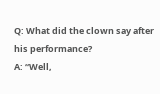Q: What did the clown say after his performance?
A: “Well,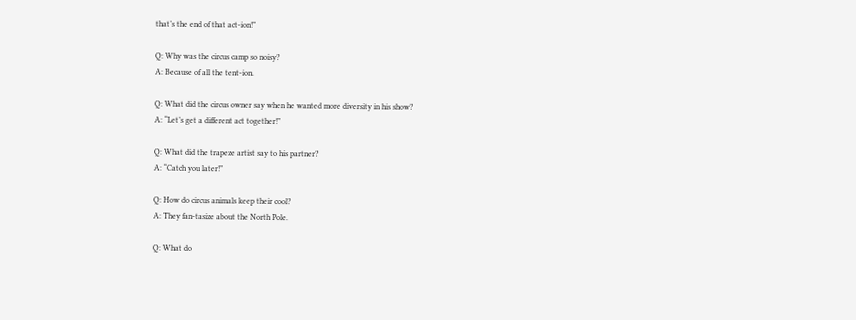that’s the end of that act-ion!”

Q: Why was the circus camp so noisy?
A: Because of all the tent-ion.

Q: What did the circus owner say when he wanted more diversity in his show?
A: “Let’s get a different act together!”

Q: What did the trapeze artist say to his partner?
A: “Catch you later!”

Q: How do circus animals keep their cool?
A: They fan-tasize about the North Pole.

Q: What do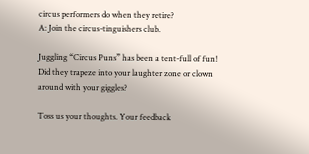circus performers do when they retire?
A: Join the circus-tinguishers club.

Juggling “Circus Puns” has been a tent-full of fun! Did they trapeze into your laughter zone or clown around with your giggles?

Toss us your thoughts. Your feedback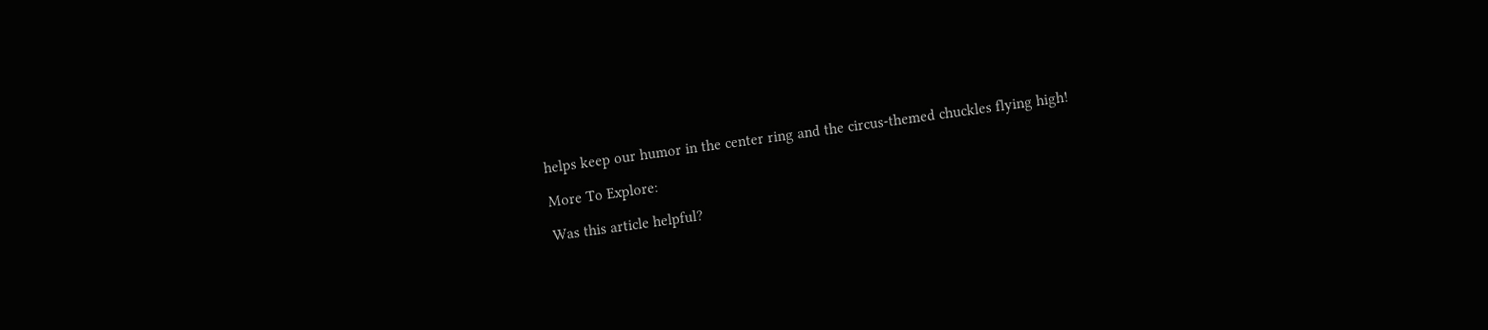helps keep our humor in the center ring and the circus-themed chuckles flying high!

More To Explore:

Was this article helpful?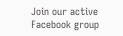Join our active Facebook group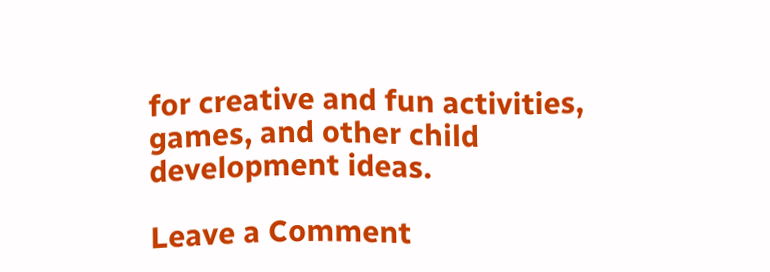for creative and fun activities, games, and other child development ideas.

Leave a Comment